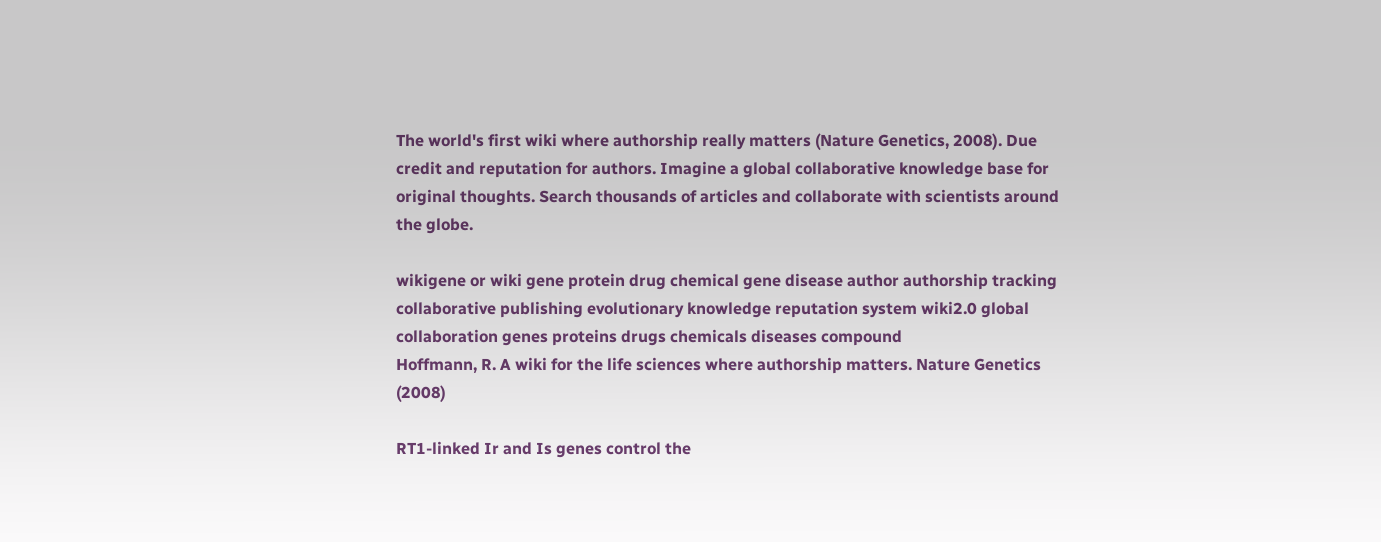The world's first wiki where authorship really matters (Nature Genetics, 2008). Due credit and reputation for authors. Imagine a global collaborative knowledge base for original thoughts. Search thousands of articles and collaborate with scientists around the globe.

wikigene or wiki gene protein drug chemical gene disease author authorship tracking collaborative publishing evolutionary knowledge reputation system wiki2.0 global collaboration genes proteins drugs chemicals diseases compound
Hoffmann, R. A wiki for the life sciences where authorship matters. Nature Genetics (2008)

RT1-linked Ir and Is genes control the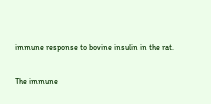immune response to bovine insulin in the rat.

The immune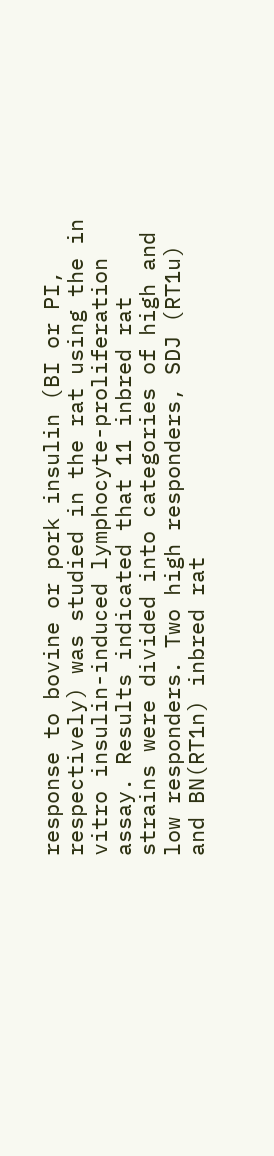response to bovine or pork insulin (BI or PI, respectively) was studied in the rat using the in vitro insulin-induced lymphocyte-proliferation assay. Results indicated that 11 inbred rat strains were divided into categories of high and low responders. Two high responders, SDJ (RT1u) and BN(RT1n) inbred rat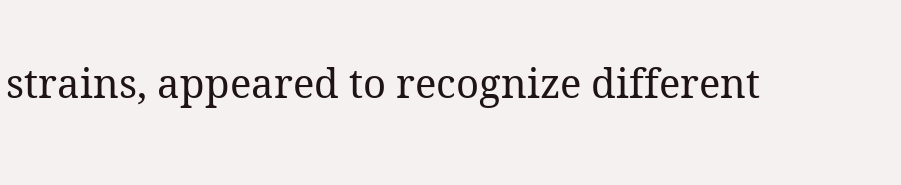strains, appeared to recognize different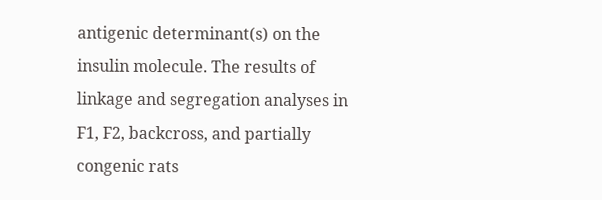antigenic determinant(s) on the insulin molecule. The results of linkage and segregation analyses in F1, F2, backcross, and partially congenic rats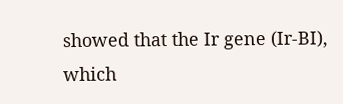showed that the Ir gene (Ir-BI), which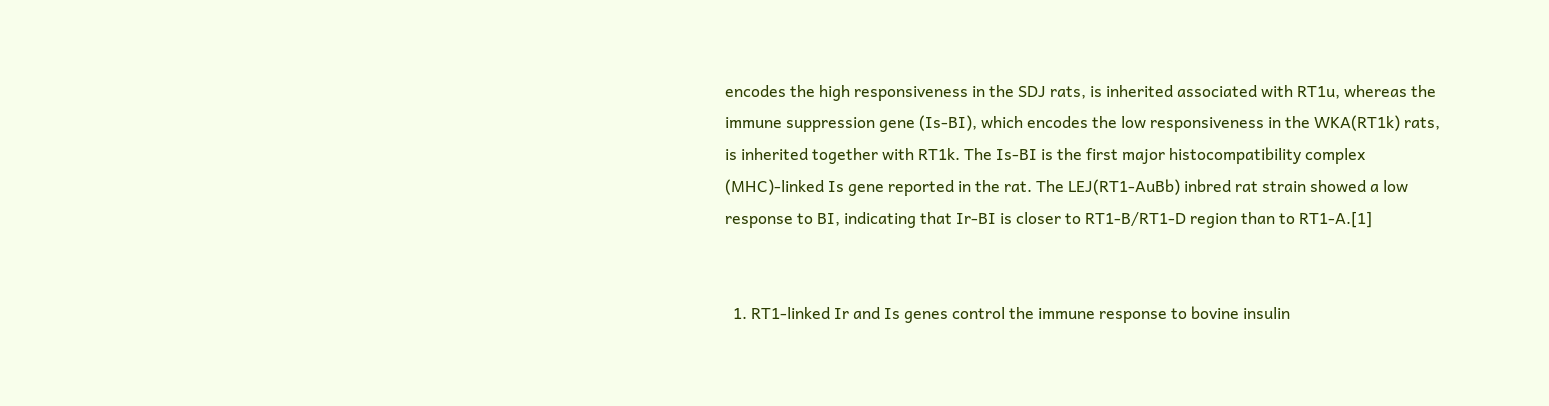encodes the high responsiveness in the SDJ rats, is inherited associated with RT1u, whereas the immune suppression gene (Is-BI), which encodes the low responsiveness in the WKA(RT1k) rats, is inherited together with RT1k. The Is-BI is the first major histocompatibility complex (MHC)-linked Is gene reported in the rat. The LEJ(RT1-AuBb) inbred rat strain showed a low response to BI, indicating that Ir-BI is closer to RT1-B/RT1-D region than to RT1-A.[1]


  1. RT1-linked Ir and Is genes control the immune response to bovine insulin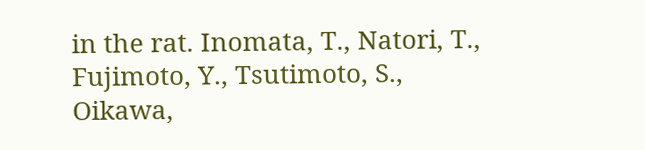in the rat. Inomata, T., Natori, T., Fujimoto, Y., Tsutimoto, S., Oikawa,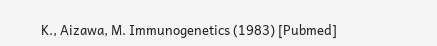K., Aizawa, M. Immunogenetics (1983) [Pubmed]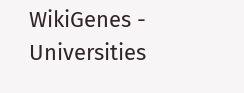WikiGenes - Universities